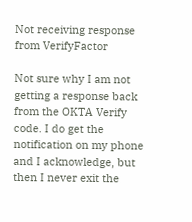Not receiving response from VerifyFactor

Not sure why I am not getting a response back from the OKTA Verify code. I do get the notification on my phone and I acknowledge, but then I never exit the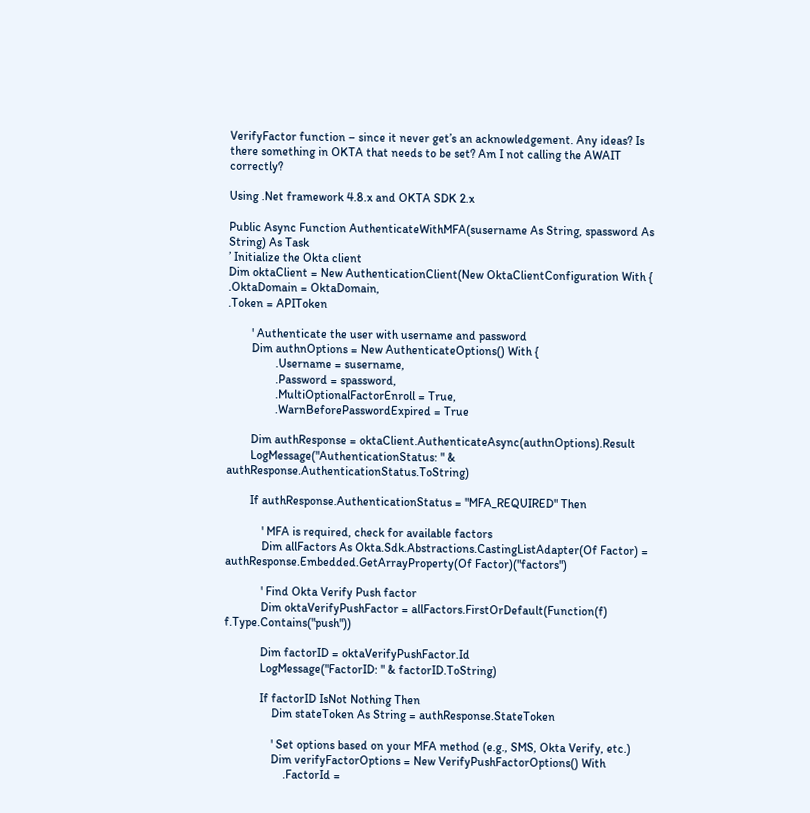VerifyFactor function – since it never get’s an acknowledgement. Any ideas? Is there something in OKTA that needs to be set? Am I not calling the AWAIT correctly?

Using .Net framework 4.8.x and OKTA SDK 2.x

Public Async Function AuthenticateWithMFA(susername As String, spassword As String) As Task
’ Initialize the Okta client
Dim oktaClient = New AuthenticationClient(New OktaClientConfiguration With {
.OktaDomain = OktaDomain,
.Token = APIToken

        ' Authenticate the user with username and password
        Dim authnOptions = New AuthenticateOptions() With {
                .Username = susername,
                .Password = spassword,
                .MultiOptionalFactorEnroll = True,
                .WarnBeforePasswordExpired = True

        Dim authResponse = oktaClient.AuthenticateAsync(authnOptions).Result
        LogMessage("AuthenticationStatus: " & authResponse.AuthenticationStatus.ToString)

        If authResponse.AuthenticationStatus = "MFA_REQUIRED" Then

            ' MFA is required, check for available factors
            Dim allFactors As Okta.Sdk.Abstractions.CastingListAdapter(Of Factor) = authResponse.Embedded.GetArrayProperty(Of Factor)("factors")

            ' Find Okta Verify Push factor
            Dim oktaVerifyPushFactor = allFactors.FirstOrDefault(Function(f) f.Type.Contains("push"))

            Dim factorID = oktaVerifyPushFactor.Id
            LogMessage("FactorID: " & factorID.ToString)

            If factorID IsNot Nothing Then
                Dim stateToken As String = authResponse.StateToken

                ' Set options based on your MFA method (e.g., SMS, Okta Verify, etc.)
                Dim verifyFactorOptions = New VerifyPushFactorOptions() With
                    .FactorId =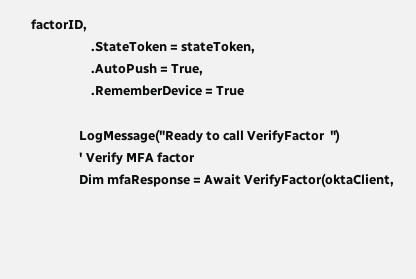factorID,
                    .StateToken = stateToken,
                    .AutoPush = True,
                    .RememberDevice = True

                LogMessage("Ready to call VerifyFactor  ")
                ' Verify MFA factor
                Dim mfaResponse = Await VerifyFactor(oktaClient,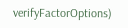verifyFactorOptions)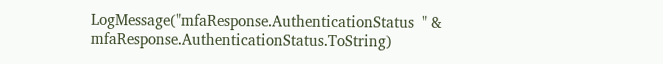LogMessage("mfaResponse.AuthenticationStatus  " & mfaResponse.AuthenticationStatus.ToString)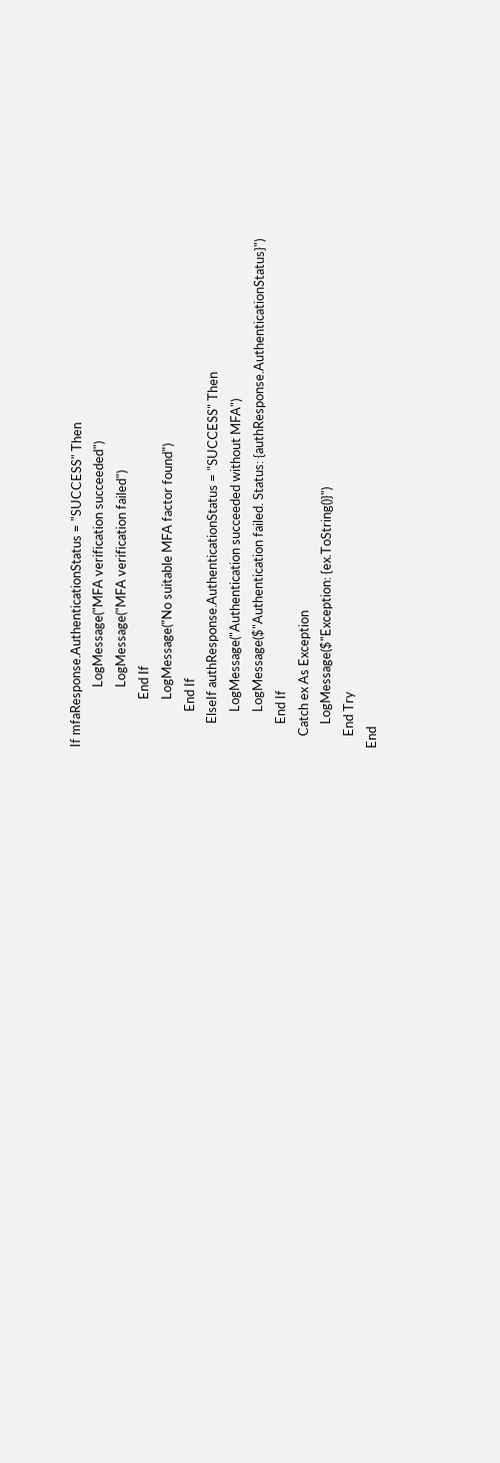If mfaResponse.AuthenticationStatus = "SUCCESS" Then
                    LogMessage("MFA verification succeeded")
                    LogMessage("MFA verification failed")
                End If
                LogMessage("No suitable MFA factor found")
            End If
        ElseIf authResponse.AuthenticationStatus = "SUCCESS" Then
            LogMessage("Authentication succeeded without MFA")
            LogMessage($"Authentication failed. Status: {authResponse.AuthenticationStatus}")
        End If
    Catch ex As Exception
        LogMessage($"Exception: {ex.ToString()}")
    End Try
End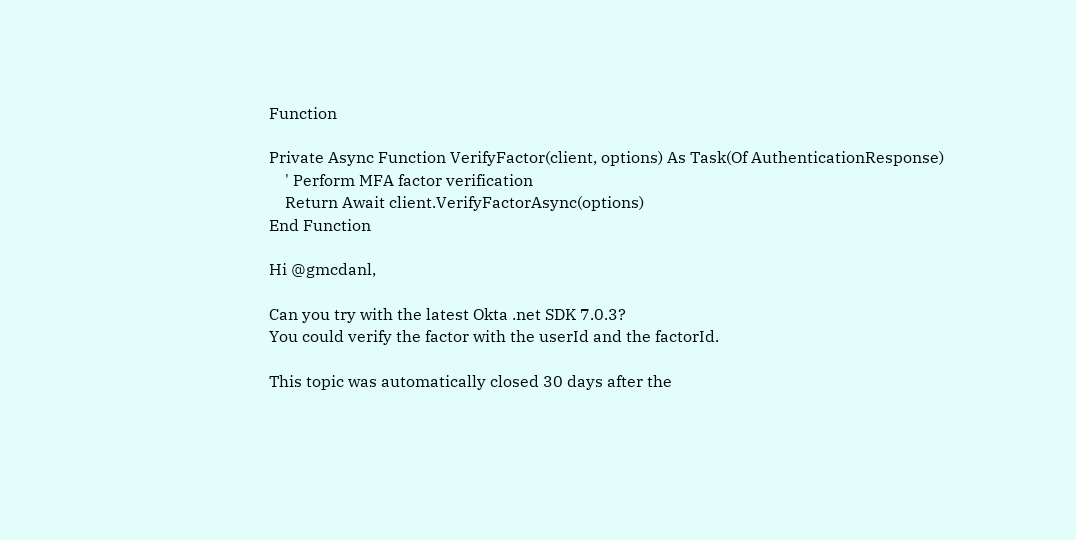Function

Private Async Function VerifyFactor(client, options) As Task(Of AuthenticationResponse)
    ' Perform MFA factor verification
    Return Await client.VerifyFactorAsync(options)
End Function

Hi @gmcdanl,

Can you try with the latest Okta .net SDK 7.0.3?
You could verify the factor with the userId and the factorId.

This topic was automatically closed 30 days after the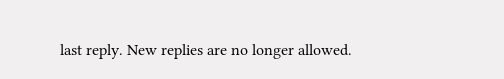last reply. New replies are no longer allowed.